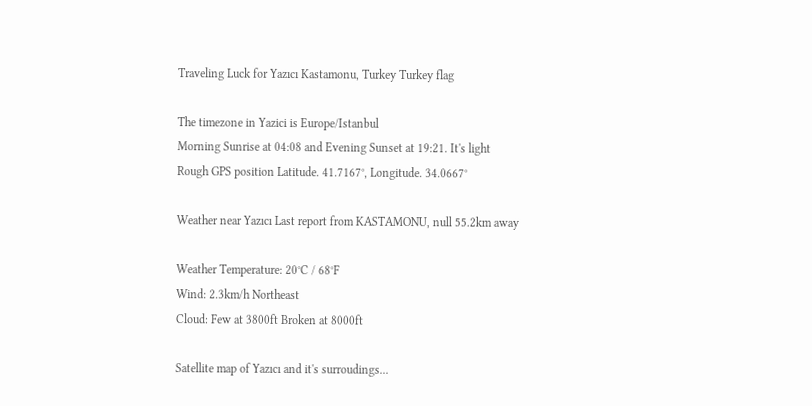Traveling Luck for Yazıcı Kastamonu, Turkey Turkey flag

The timezone in Yazici is Europe/Istanbul
Morning Sunrise at 04:08 and Evening Sunset at 19:21. It's light
Rough GPS position Latitude. 41.7167°, Longitude. 34.0667°

Weather near Yazıcı Last report from KASTAMONU, null 55.2km away

Weather Temperature: 20°C / 68°F
Wind: 2.3km/h Northeast
Cloud: Few at 3800ft Broken at 8000ft

Satellite map of Yazıcı and it's surroudings...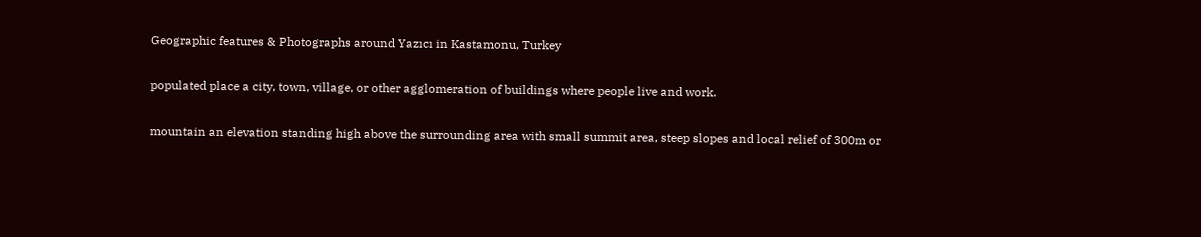Geographic features & Photographs around Yazıcı in Kastamonu, Turkey

populated place a city, town, village, or other agglomeration of buildings where people live and work.

mountain an elevation standing high above the surrounding area with small summit area, steep slopes and local relief of 300m or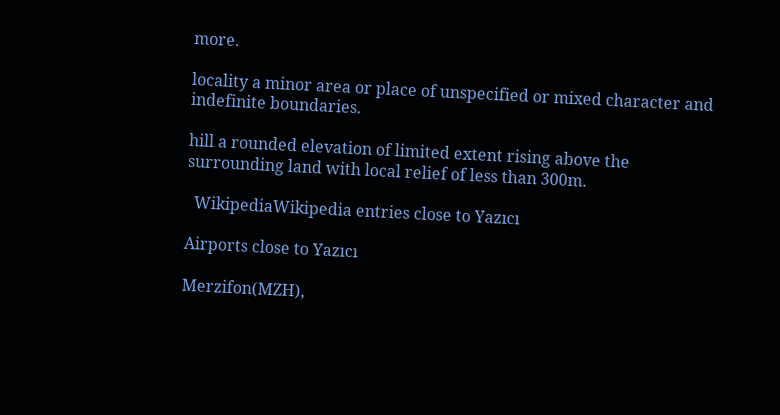more.

locality a minor area or place of unspecified or mixed character and indefinite boundaries.

hill a rounded elevation of limited extent rising above the surrounding land with local relief of less than 300m.

  WikipediaWikipedia entries close to Yazıcı

Airports close to Yazıcı

Merzifon(MZH),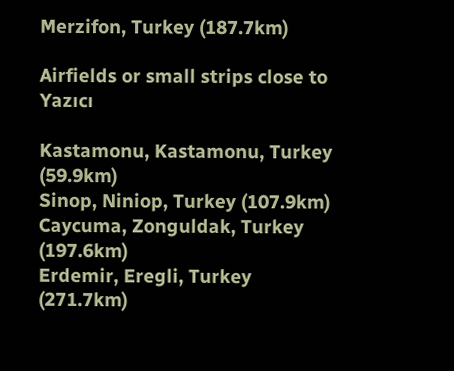Merzifon, Turkey (187.7km)

Airfields or small strips close to Yazıcı

Kastamonu, Kastamonu, Turkey (59.9km)
Sinop, Niniop, Turkey (107.9km)
Caycuma, Zonguldak, Turkey (197.6km)
Erdemir, Eregli, Turkey (271.7km)